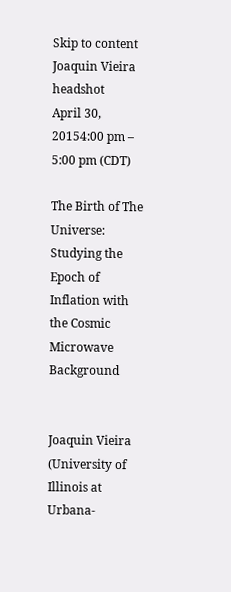Skip to content
Joaquin Vieira headshot
April 30, 20154:00 pm – 5:00 pm (CDT)

The Birth of The Universe: Studying the Epoch of Inflation with the Cosmic Microwave Background


Joaquin Vieira (University of Illinois at Urbana-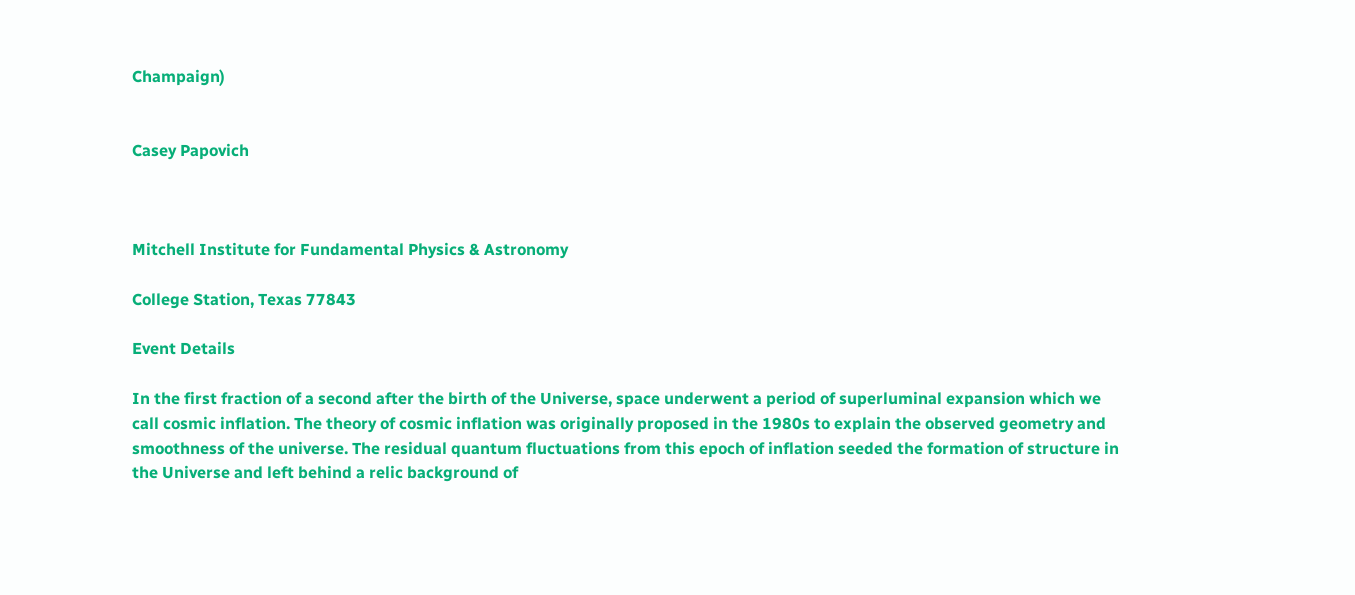Champaign)


Casey Papovich



Mitchell Institute for Fundamental Physics & Astronomy

College Station, Texas 77843

Event Details

In the first fraction of a second after the birth of the Universe, space underwent a period of superluminal expansion which we call cosmic inflation. The theory of cosmic inflation was originally proposed in the 1980s to explain the observed geometry and smoothness of the universe. The residual quantum fluctuations from this epoch of inflation seeded the formation of structure in the Universe and left behind a relic background of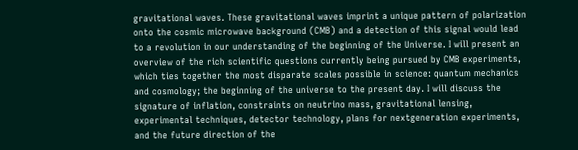gravitational waves. These gravitational waves imprint a unique pattern of polarization onto the cosmic microwave background (CMB) and a detection of this signal would lead to a revolution in our understanding of the beginning of the Universe. I will present an overview of the rich scientific questions currently being pursued by CMB experiments, which ties together the most disparate scales possible in science: quantum mechanics and cosmology; the beginning of the universe to the present day. I will discuss the signature of inflation, constraints on neutrino mass, gravitational lensing, experimental techniques, detector technology, plans for nextgeneration experiments, and the future direction of the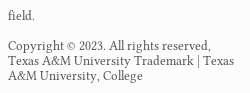field.

Copyright © 2023. All rights reserved, Texas A&M University Trademark | Texas A&M University, College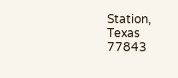Station, Texas 77843